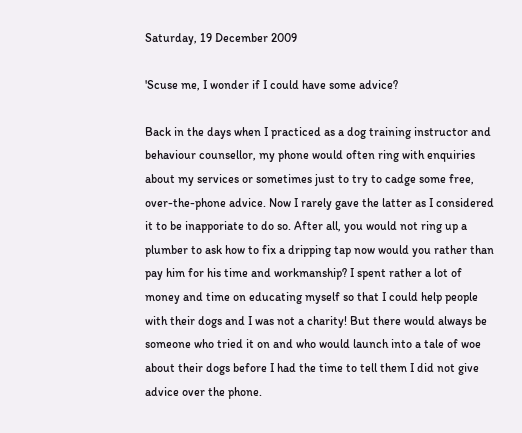Saturday, 19 December 2009

'Scuse me, I wonder if I could have some advice?

Back in the days when I practiced as a dog training instructor and behaviour counsellor, my phone would often ring with enquiries about my services or sometimes just to try to cadge some free, over-the-phone advice. Now I rarely gave the latter as I considered it to be inapporiate to do so. After all, you would not ring up a plumber to ask how to fix a dripping tap now would you rather than pay him for his time and workmanship? I spent rather a lot of money and time on educating myself so that I could help people with their dogs and I was not a charity! But there would always be someone who tried it on and who would launch into a tale of woe about their dogs before I had the time to tell them I did not give advice over the phone.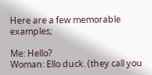Here are a few memorable examples;

Me: Hello?
Woman: Ello duck. (they call you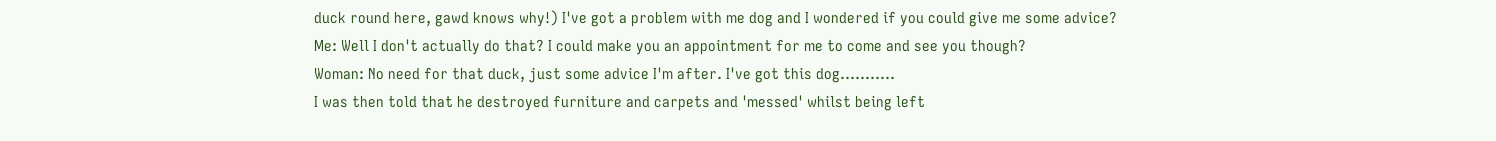duck round here, gawd knows why!) I've got a problem with me dog and I wondered if you could give me some advice?
Me: Well I don't actually do that? I could make you an appointment for me to come and see you though?
Woman: No need for that duck, just some advice I'm after. I've got this dog...........
I was then told that he destroyed furniture and carpets and 'messed' whilst being left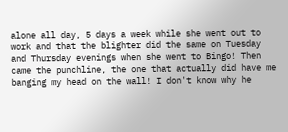alone all day, 5 days a week while she went out to work and that the blighter did the same on Tuesday and Thursday evenings when she went to Bingo! Then came the punchline, the one that actually did have me banging my head on the wall! I don't know why he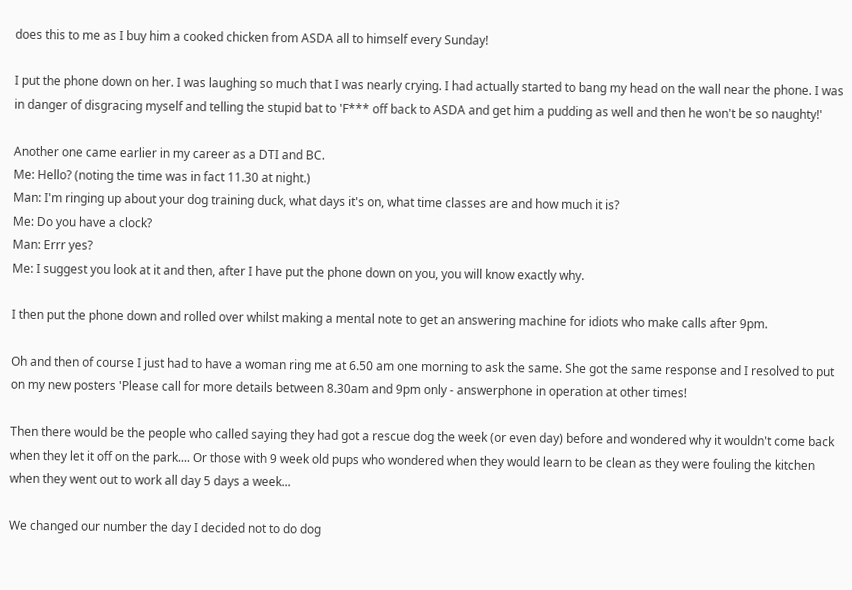does this to me as I buy him a cooked chicken from ASDA all to himself every Sunday!

I put the phone down on her. I was laughing so much that I was nearly crying. I had actually started to bang my head on the wall near the phone. I was in danger of disgracing myself and telling the stupid bat to 'F*** off back to ASDA and get him a pudding as well and then he won't be so naughty!'

Another one came earlier in my career as a DTI and BC.
Me: Hello? (noting the time was in fact 11.30 at night.)
Man: I'm ringing up about your dog training duck, what days it's on, what time classes are and how much it is?
Me: Do you have a clock?
Man: Errr yes?
Me: I suggest you look at it and then, after I have put the phone down on you, you will know exactly why.

I then put the phone down and rolled over whilst making a mental note to get an answering machine for idiots who make calls after 9pm.

Oh and then of course I just had to have a woman ring me at 6.50 am one morning to ask the same. She got the same response and I resolved to put on my new posters 'Please call for more details between 8.30am and 9pm only - answerphone in operation at other times!

Then there would be the people who called saying they had got a rescue dog the week (or even day) before and wondered why it wouldn't come back when they let it off on the park.... Or those with 9 week old pups who wondered when they would learn to be clean as they were fouling the kitchen when they went out to work all day 5 days a week...

We changed our number the day I decided not to do dog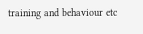training and behaviour etc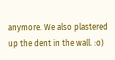anymore. We also plastered up the dent in the wall. :o)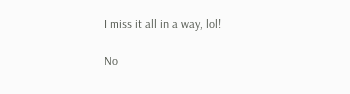I miss it all in a way, lol!

No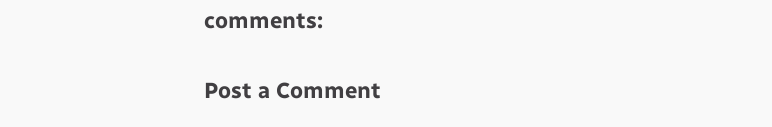comments:

Post a Comment